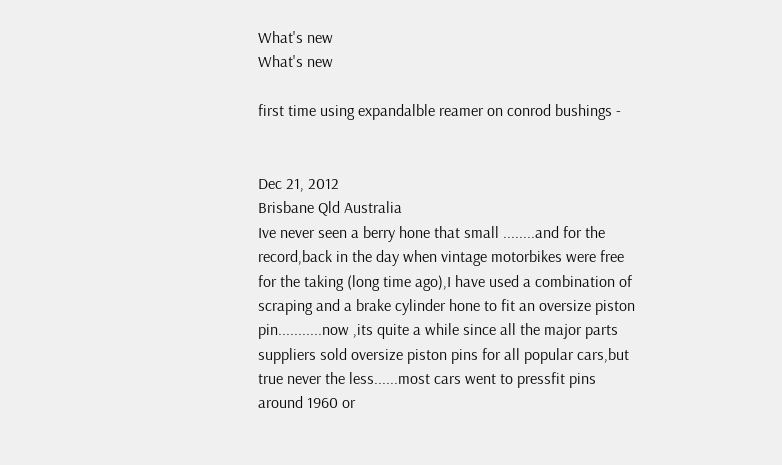What's new
What's new

first time using expandalble reamer on conrod bushings -


Dec 21, 2012
Brisbane Qld Australia
Ive never seen a berry hone that small ........and for the record,back in the day when vintage motorbikes were free for the taking (long time ago),I have used a combination of scraping and a brake cylinder hone to fit an oversize piston pin...........now ,its quite a while since all the major parts suppliers sold oversize piston pins for all popular cars,but true never the less......most cars went to pressfit pins around 1960 or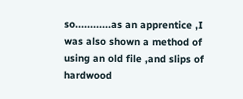so............as an apprentice ,I was also shown a method of using an old file ,and slips of hardwood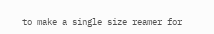to make a single size reamer for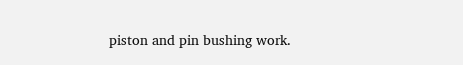piston and pin bushing work.